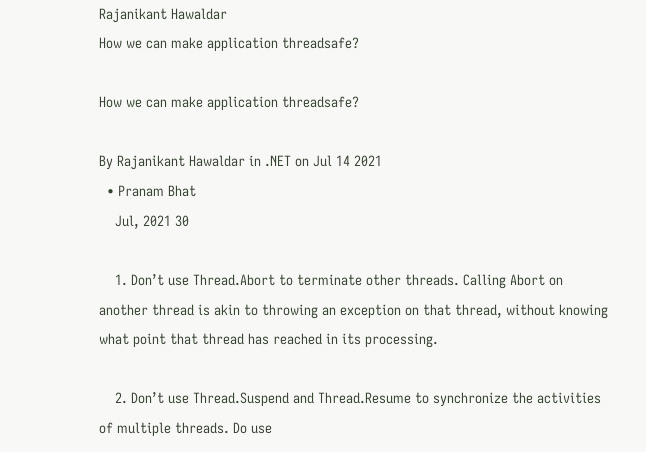Rajanikant Hawaldar
How we can make application threadsafe?

How we can make application threadsafe?

By Rajanikant Hawaldar in .NET on Jul 14 2021
  • Pranam Bhat
    Jul, 2021 30

    1. Don’t use Thread.Abort to terminate other threads. Calling Abort on another thread is akin to throwing an exception on that thread, without knowing what point that thread has reached in its processing.

    2. Don’t use Thread.Suspend and Thread.Resume to synchronize the activities of multiple threads. Do use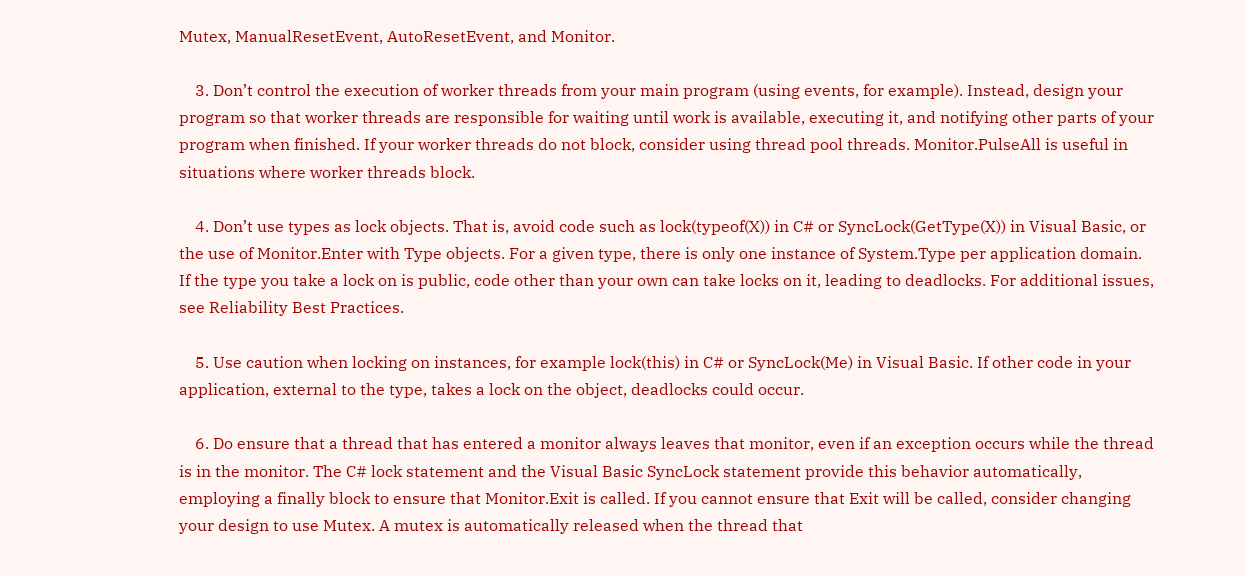Mutex, ManualResetEvent, AutoResetEvent, and Monitor.

    3. Don’t control the execution of worker threads from your main program (using events, for example). Instead, design your program so that worker threads are responsible for waiting until work is available, executing it, and notifying other parts of your program when finished. If your worker threads do not block, consider using thread pool threads. Monitor.PulseAll is useful in situations where worker threads block.

    4. Don’t use types as lock objects. That is, avoid code such as lock(typeof(X)) in C# or SyncLock(GetType(X)) in Visual Basic, or the use of Monitor.Enter with Type objects. For a given type, there is only one instance of System.Type per application domain. If the type you take a lock on is public, code other than your own can take locks on it, leading to deadlocks. For additional issues, see Reliability Best Practices.

    5. Use caution when locking on instances, for example lock(this) in C# or SyncLock(Me) in Visual Basic. If other code in your application, external to the type, takes a lock on the object, deadlocks could occur.

    6. Do ensure that a thread that has entered a monitor always leaves that monitor, even if an exception occurs while the thread is in the monitor. The C# lock statement and the Visual Basic SyncLock statement provide this behavior automatically, employing a finally block to ensure that Monitor.Exit is called. If you cannot ensure that Exit will be called, consider changing your design to use Mutex. A mutex is automatically released when the thread that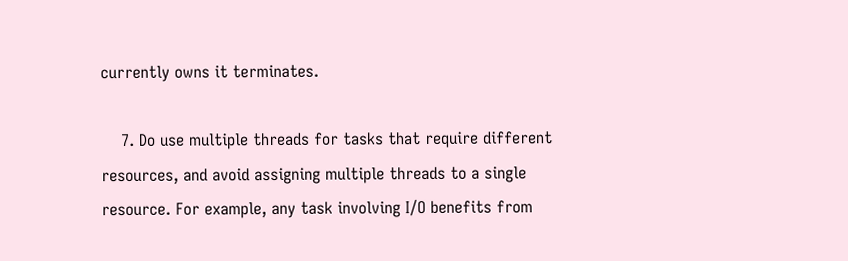currently owns it terminates.

    7. Do use multiple threads for tasks that require different resources, and avoid assigning multiple threads to a single resource. For example, any task involving I/O benefits from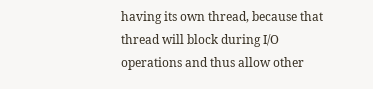having its own thread, because that thread will block during I/O operations and thus allow other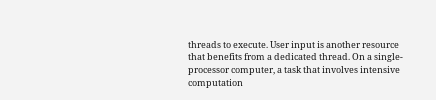threads to execute. User input is another resource that benefits from a dedicated thread. On a single-processor computer, a task that involves intensive computation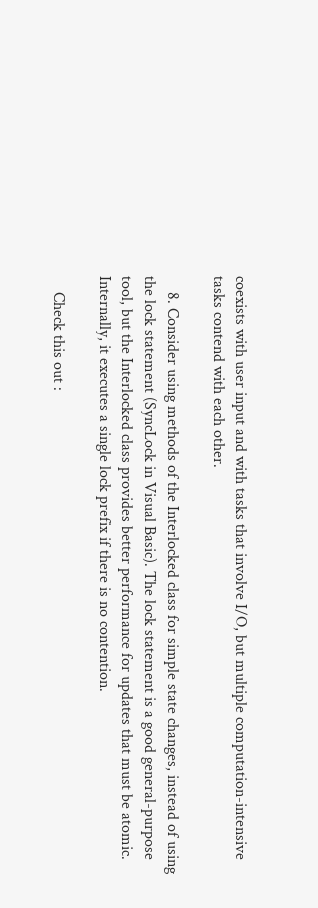coexists with user input and with tasks that involve I/O, but multiple computation-intensive tasks contend with each other.

    8. Consider using methods of the Interlocked class for simple state changes, instead of using the lock statement (SyncLock in Visual Basic). The lock statement is a good general-purpose tool, but the Interlocked class provides better performance for updates that must be atomic. Internally, it executes a single lock prefix if there is no contention.

    Check this out :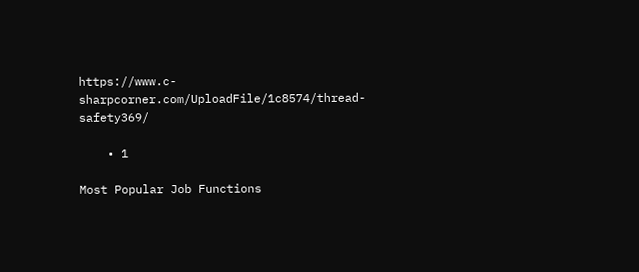https://www.c-sharpcorner.com/UploadFile/1c8574/thread-safety369/

    • 1

Most Popular Job Functions